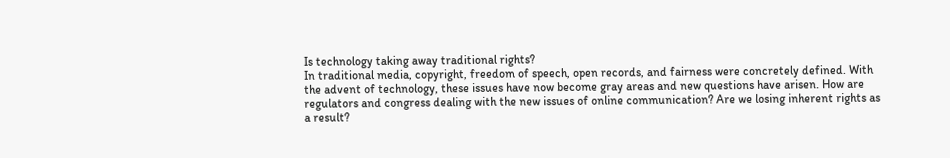Is technology taking away traditional rights?
In traditional media, copyright, freedom of speech, open records, and fairness were concretely defined. With
the advent of technology, these issues have now become gray areas and new questions have arisen. How are
regulators and congress dealing with the new issues of online communication? Are we losing inherent rights as
a result?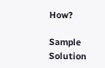How?

Sample Solution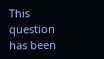This question has been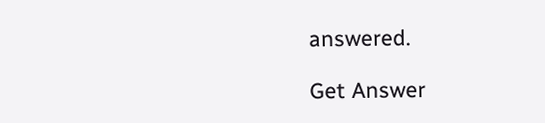answered.

Get Answer